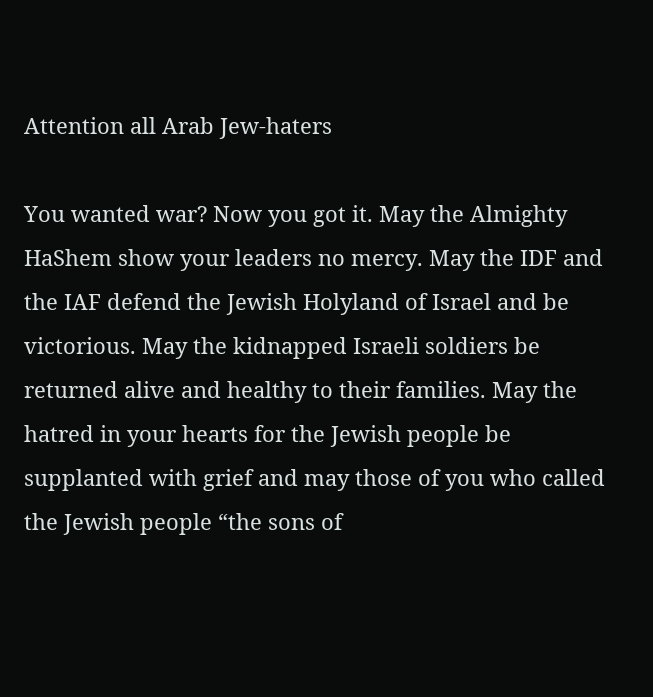Attention all Arab Jew-haters

You wanted war? Now you got it. May the Almighty HaShem show your leaders no mercy. May the IDF and the IAF defend the Jewish Holyland of Israel and be victorious. May the kidnapped Israeli soldiers be returned alive and healthy to their families. May the hatred in your hearts for the Jewish people be supplanted with grief and may those of you who called the Jewish people “the sons of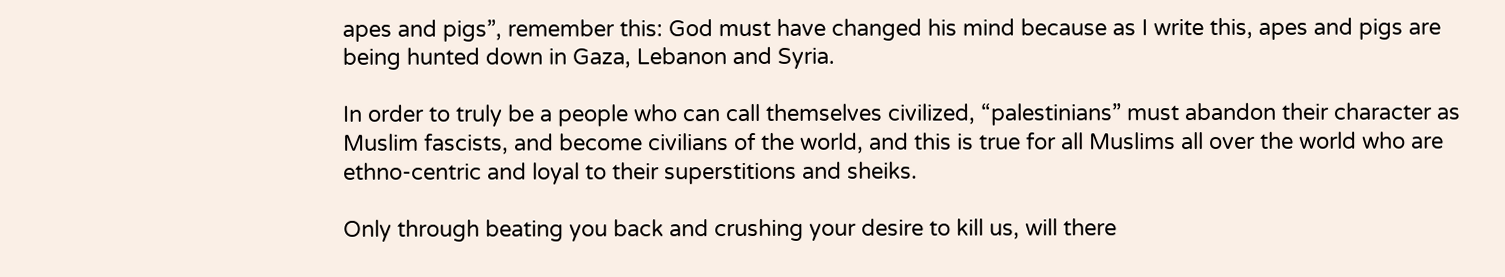apes and pigs”, remember this: God must have changed his mind because as I write this, apes and pigs are being hunted down in Gaza, Lebanon and Syria.

In order to truly be a people who can call themselves civilized, “palestinians” must abandon their character as Muslim fascists, and become civilians of the world, and this is true for all Muslims all over the world who are ethno-centric and loyal to their superstitions and sheiks.

Only through beating you back and crushing your desire to kill us, will there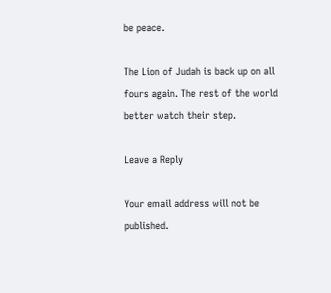be peace.

The Lion of Judah is back up on all fours again. The rest of the world better watch their step.

Leave a Reply

Your email address will not be published.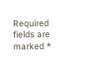Required fields are marked *